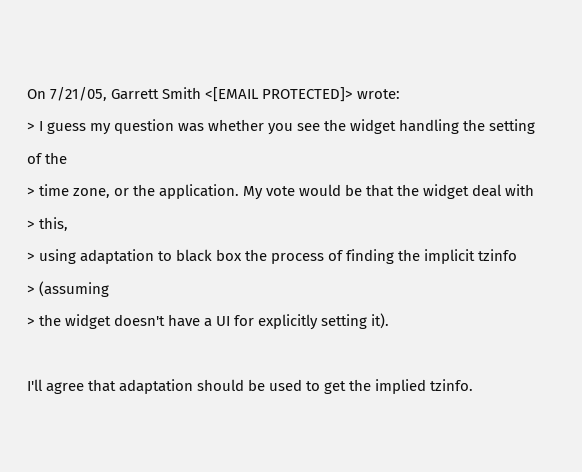On 7/21/05, Garrett Smith <[EMAIL PROTECTED]> wrote:
> I guess my question was whether you see the widget handling the setting of the
> time zone, or the application. My vote would be that the widget deal with
> this,
> using adaptation to black box the process of finding the implicit tzinfo
> (assuming
> the widget doesn't have a UI for explicitly setting it).

I'll agree that adaptation should be used to get the implied tzinfo.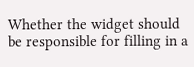Whether the widget should be responsible for filling in a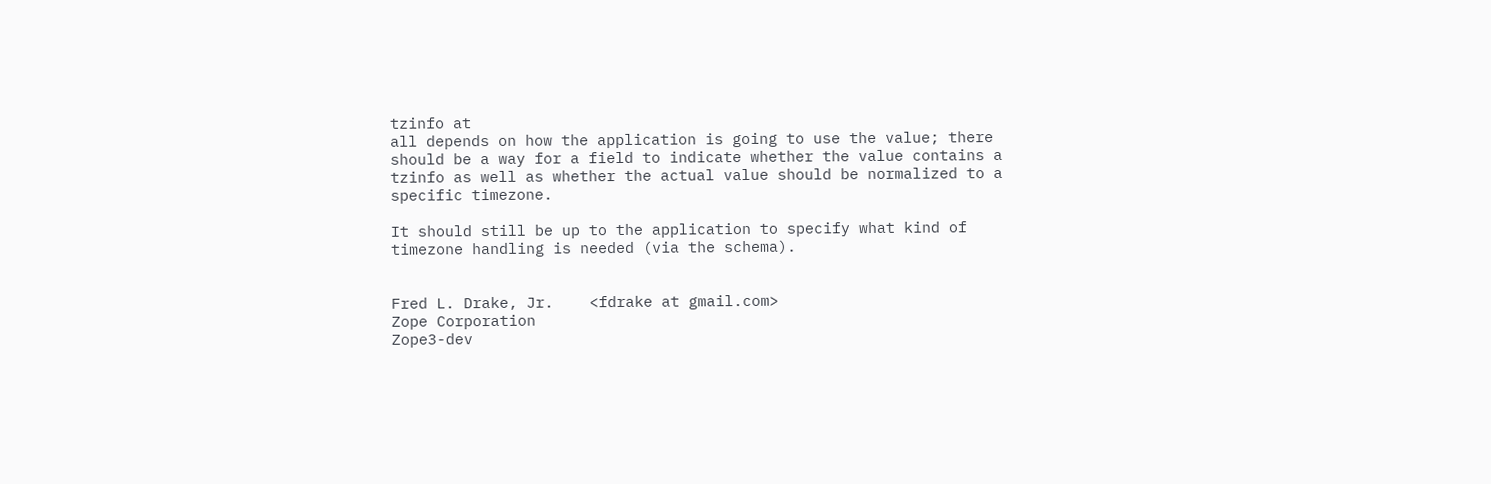tzinfo at
all depends on how the application is going to use the value; there
should be a way for a field to indicate whether the value contains a
tzinfo as well as whether the actual value should be normalized to a
specific timezone.

It should still be up to the application to specify what kind of
timezone handling is needed (via the schema).


Fred L. Drake, Jr.    <fdrake at gmail.com>
Zope Corporation
Zope3-dev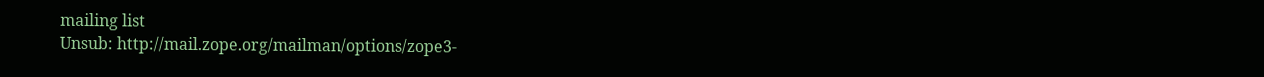mailing list
Unsub: http://mail.zope.org/mailman/options/zope3-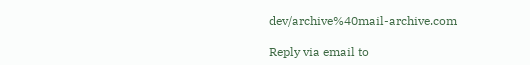dev/archive%40mail-archive.com

Reply via email to